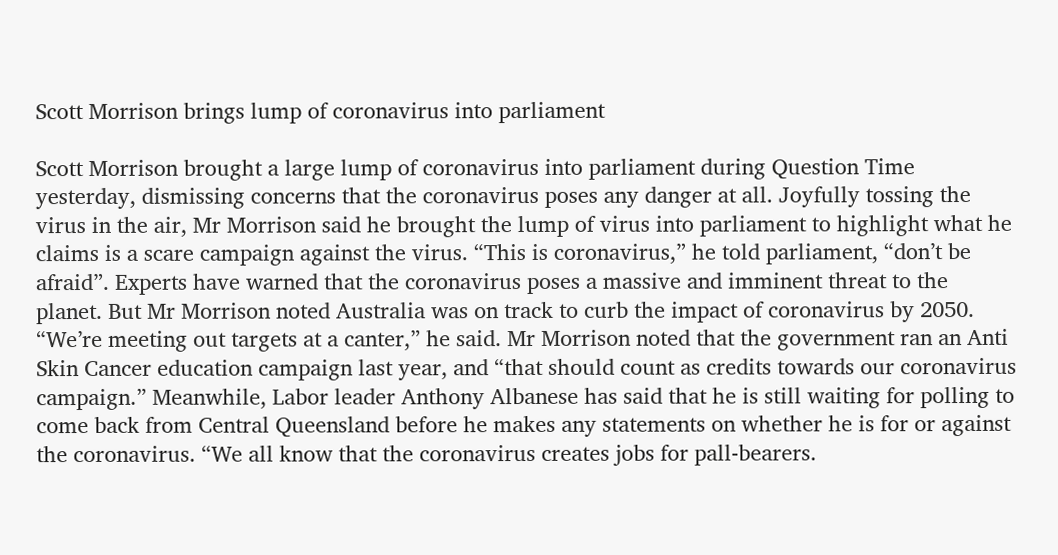Scott Morrison brings lump of coronavirus into parliament

Scott Morrison brought a large lump of coronavirus into parliament during Question Time yesterday, dismissing concerns that the coronavirus poses any danger at all. Joyfully tossing the virus in the air, Mr Morrison said he brought the lump of virus into parliament to highlight what he claims is a scare campaign against the virus. “This is coronavirus,” he told parliament, “don’t be afraid”. Experts have warned that the coronavirus poses a massive and imminent threat to the planet. But Mr Morrison noted Australia was on track to curb the impact of coronavirus by 2050. “We’re meeting out targets at a canter,” he said. Mr Morrison noted that the government ran an Anti Skin Cancer education campaign last year, and “that should count as credits towards our coronavirus campaign.” Meanwhile, Labor leader Anthony Albanese has said that he is still waiting for polling to come back from Central Queensland before he makes any statements on whether he is for or against the coronavirus. “We all know that the coronavirus creates jobs for pall-bearers.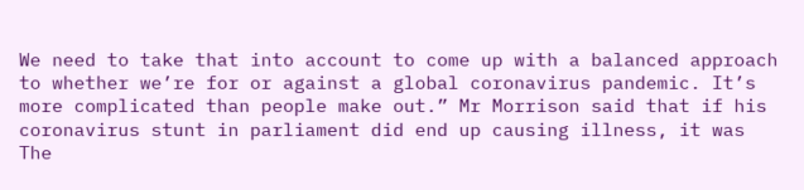We need to take that into account to come up with a balanced approach to whether we’re for or against a global coronavirus pandemic. It’s more complicated than people make out.” Mr Morrison said that if his coronavirus stunt in parliament did end up causing illness, it was The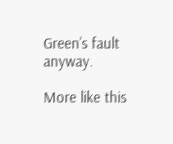Green’s fault anyway.

More like this